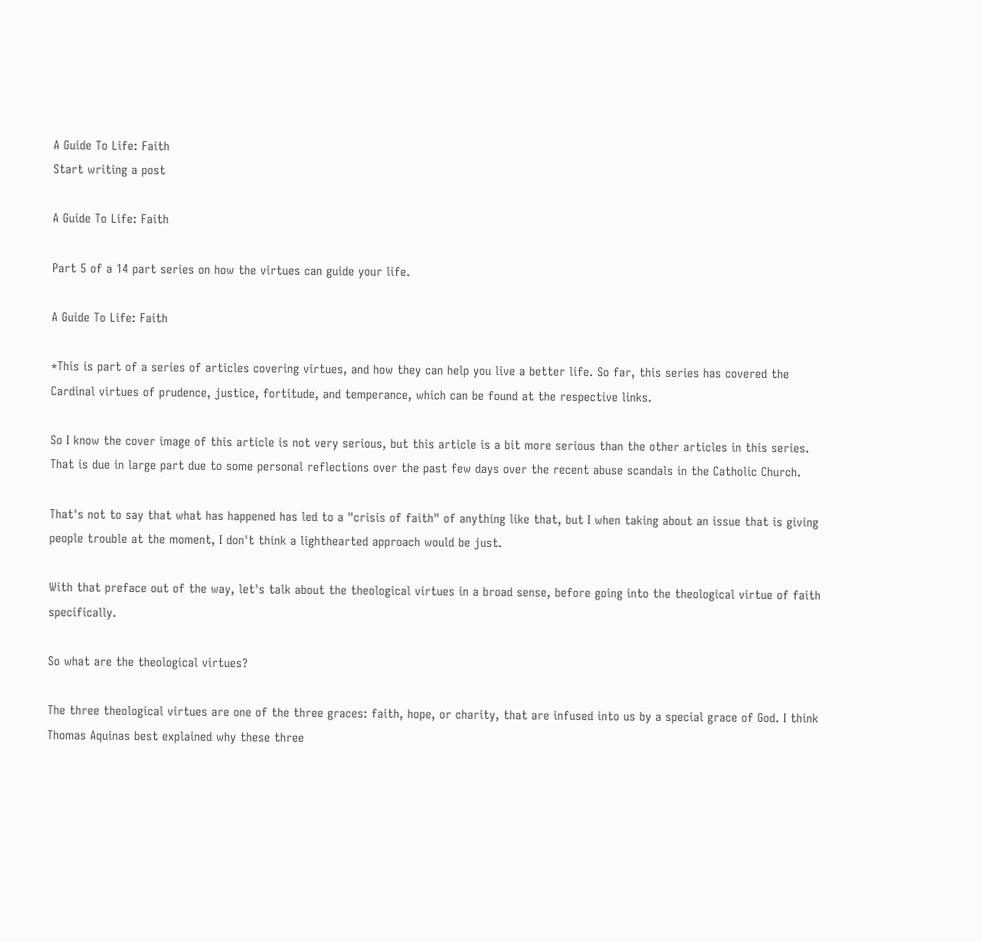A Guide To Life: Faith
Start writing a post

A Guide To Life: Faith

Part 5 of a 14 part series on how the virtues can guide your life.

A Guide To Life: Faith

*This is part of a series of articles covering virtues, and how they can help you live a better life. So far, this series has covered the Cardinal virtues of prudence, justice, fortitude, and temperance, which can be found at the respective links.

So I know the cover image of this article is not very serious, but this article is a bit more serious than the other articles in this series. That is due in large part due to some personal reflections over the past few days over the recent abuse scandals in the Catholic Church.

That's not to say that what has happened has led to a "crisis of faith" of anything like that, but I when taking about an issue that is giving people trouble at the moment, I don't think a lighthearted approach would be just.

With that preface out of the way, let's talk about the theological virtues in a broad sense, before going into the theological virtue of faith specifically.

So what are the theological virtues?

The three theological virtues are one of the three graces: faith, hope, or charity, that are infused into us by a special grace of God. I think Thomas Aquinas best explained why these three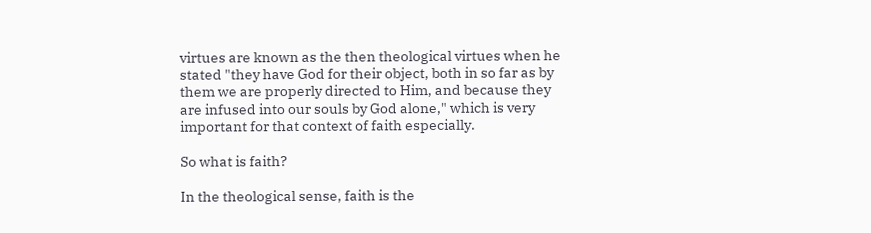virtues are known as the then theological virtues when he stated "they have God for their object, both in so far as by them we are properly directed to Him, and because they are infused into our souls by God alone," which is very important for that context of faith especially.

So what is faith?

In the theological sense, faith is the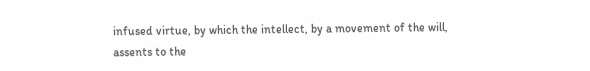infused virtue, by which the intellect, by a movement of the will, assents to the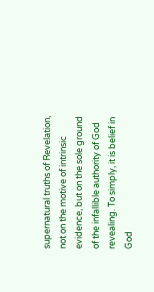supernatural truths of Revelation, not on the motive of intrinsic evidence, but on the sole ground of the infallible authority of God revealing. To simply, it is belief in God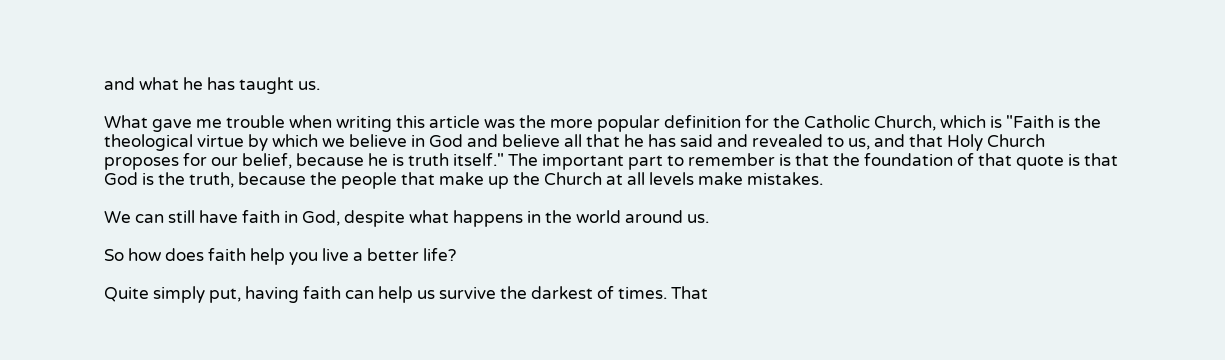and what he has taught us.

What gave me trouble when writing this article was the more popular definition for the Catholic Church, which is "Faith is the theological virtue by which we believe in God and believe all that he has said and revealed to us, and that Holy Church proposes for our belief, because he is truth itself." The important part to remember is that the foundation of that quote is that God is the truth, because the people that make up the Church at all levels make mistakes.

We can still have faith in God, despite what happens in the world around us.

So how does faith help you live a better life?

Quite simply put, having faith can help us survive the darkest of times. That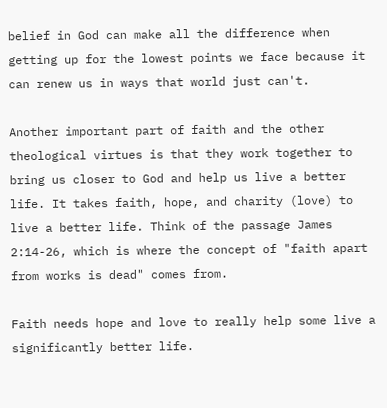belief in God can make all the difference when getting up for the lowest points we face because it can renew us in ways that world just can't.

Another important part of faith and the other theological virtues is that they work together to bring us closer to God and help us live a better life. It takes faith, hope, and charity (love) to live a better life. Think of the passage James 2:14-26, which is where the concept of "faith apart from works is dead" comes from.

Faith needs hope and love to really help some live a significantly better life.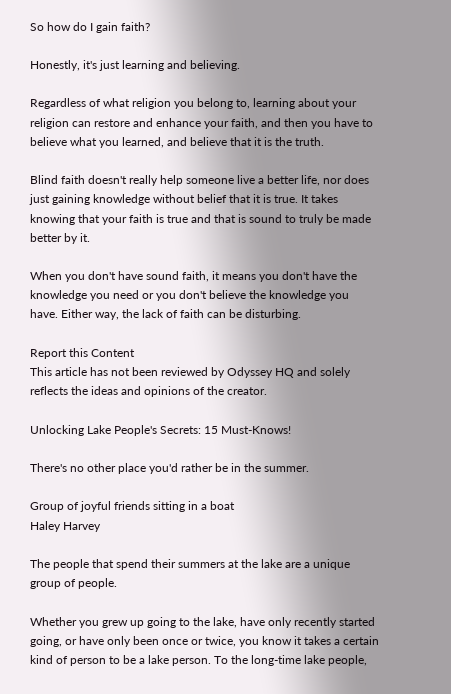So how do I gain faith?

Honestly, it's just learning and believing.

Regardless of what religion you belong to, learning about your religion can restore and enhance your faith, and then you have to believe what you learned, and believe that it is the truth.

Blind faith doesn't really help someone live a better life, nor does just gaining knowledge without belief that it is true. It takes knowing that your faith is true and that is sound to truly be made better by it.

When you don't have sound faith, it means you don't have the knowledge you need or you don't believe the knowledge you have. Either way, the lack of faith can be disturbing.

Report this Content
This article has not been reviewed by Odyssey HQ and solely reflects the ideas and opinions of the creator.

Unlocking Lake People's Secrets: 15 Must-Knows!

There's no other place you'd rather be in the summer.

Group of joyful friends sitting in a boat
Haley Harvey

The people that spend their summers at the lake are a unique group of people.

Whether you grew up going to the lake, have only recently started going, or have only been once or twice, you know it takes a certain kind of person to be a lake person. To the long-time lake people,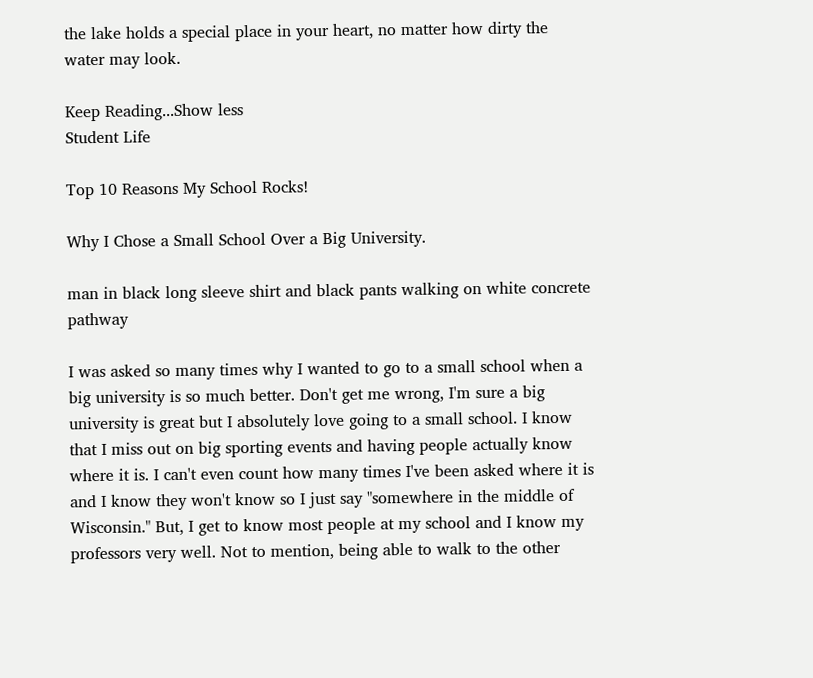the lake holds a special place in your heart, no matter how dirty the water may look.

Keep Reading...Show less
Student Life

Top 10 Reasons My School Rocks!

Why I Chose a Small School Over a Big University.

man in black long sleeve shirt and black pants walking on white concrete pathway

I was asked so many times why I wanted to go to a small school when a big university is so much better. Don't get me wrong, I'm sure a big university is great but I absolutely love going to a small school. I know that I miss out on big sporting events and having people actually know where it is. I can't even count how many times I've been asked where it is and I know they won't know so I just say "somewhere in the middle of Wisconsin." But, I get to know most people at my school and I know my professors very well. Not to mention, being able to walk to the other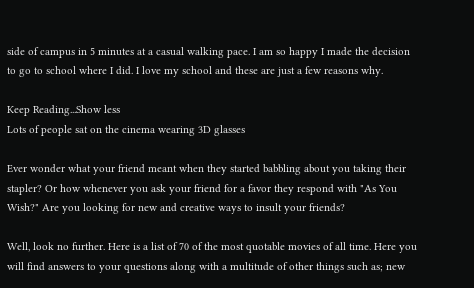side of campus in 5 minutes at a casual walking pace. I am so happy I made the decision to go to school where I did. I love my school and these are just a few reasons why.

Keep Reading...Show less
Lots of people sat on the cinema wearing 3D glasses

Ever wonder what your friend meant when they started babbling about you taking their stapler? Or how whenever you ask your friend for a favor they respond with "As You Wish?" Are you looking for new and creative ways to insult your friends?

Well, look no further. Here is a list of 70 of the most quotable movies of all time. Here you will find answers to your questions along with a multitude of other things such as; new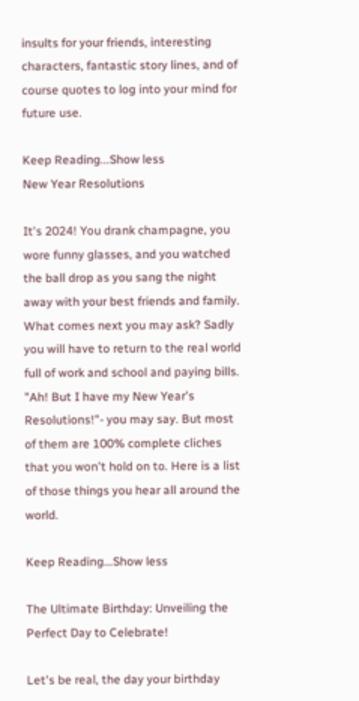insults for your friends, interesting characters, fantastic story lines, and of course quotes to log into your mind for future use.

Keep Reading...Show less
New Year Resolutions

It's 2024! You drank champagne, you wore funny glasses, and you watched the ball drop as you sang the night away with your best friends and family. What comes next you may ask? Sadly you will have to return to the real world full of work and school and paying bills. "Ah! But I have my New Year's Resolutions!"- you may say. But most of them are 100% complete cliches that you won't hold on to. Here is a list of those things you hear all around the world.

Keep Reading...Show less

The Ultimate Birthday: Unveiling the Perfect Day to Celebrate!

Let's be real, the day your birthday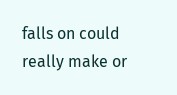falls on could really make or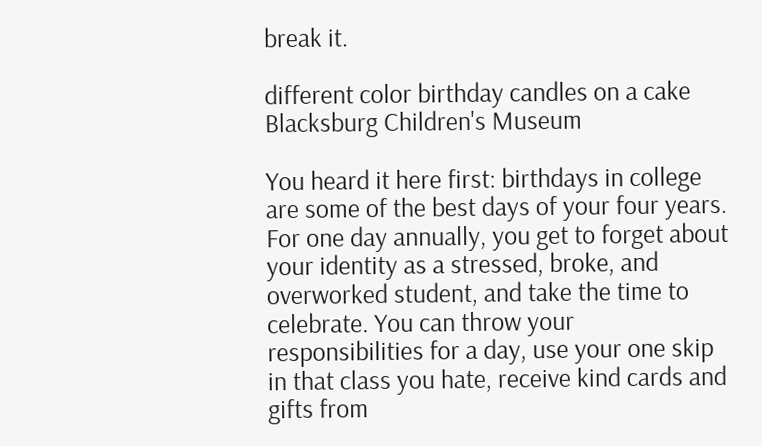break it.

different color birthday candles on a cake
Blacksburg Children's Museum

You heard it here first: birthdays in college are some of the best days of your four years. For one day annually, you get to forget about your identity as a stressed, broke, and overworked student, and take the time to celebrate. You can throw your responsibilities for a day, use your one skip in that class you hate, receive kind cards and gifts from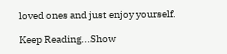loved ones and just enjoy yourself.

Keep Reading...Show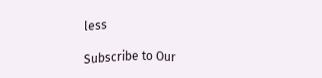less

Subscribe to Our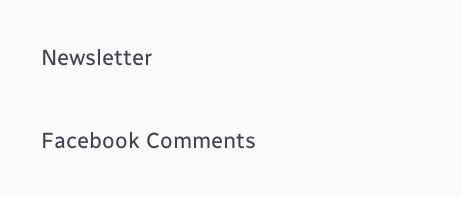Newsletter

Facebook Comments